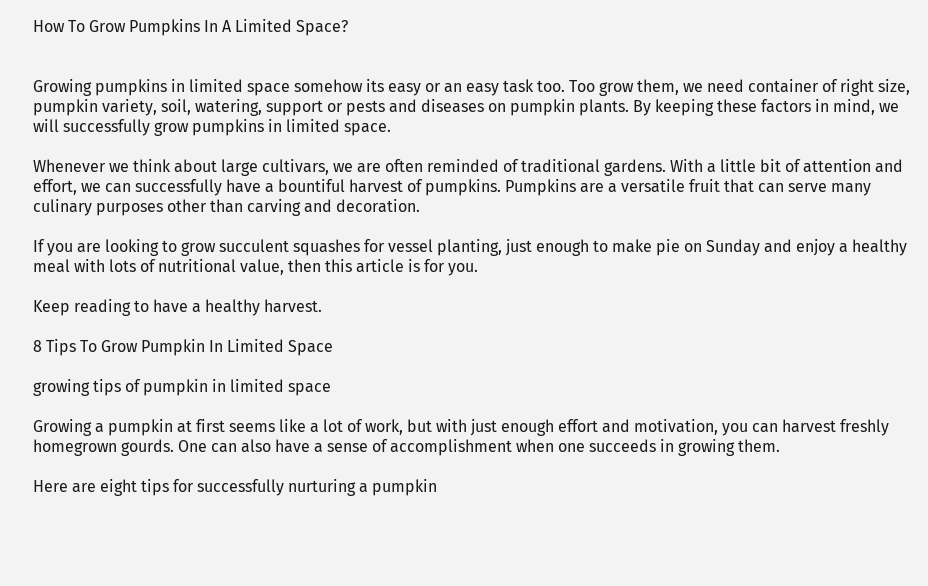How To Grow Pumpkins In A Limited Space?


Growing pumpkins in limited space somehow its easy or an easy task too. Too grow them, we need container of right size, pumpkin variety, soil, watering, support or pests and diseases on pumpkin plants. By keeping these factors in mind, we will successfully grow pumpkins in limited space.

Whenever we think about large cultivars, we are often reminded of traditional gardens. With a little bit of attention and effort, we can successfully have a bountiful harvest of pumpkins. Pumpkins are a versatile fruit that can serve many culinary purposes other than carving and decoration.

If you are looking to grow succulent squashes for vessel planting, just enough to make pie on Sunday and enjoy a healthy meal with lots of nutritional value, then this article is for you.

Keep reading to have a healthy harvest.

8 Tips To Grow Pumpkin In Limited Space

growing tips of pumpkin in limited space

Growing a pumpkin at first seems like a lot of work, but with just enough effort and motivation, you can harvest freshly homegrown gourds. One can also have a sense of accomplishment when one succeeds in growing them.

Here are eight tips for successfully nurturing a pumpkin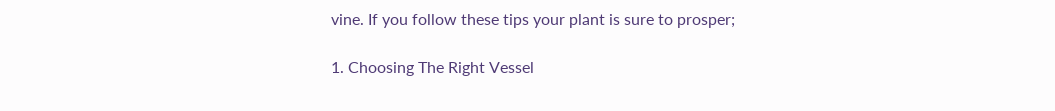vine. If you follow these tips your plant is sure to prosper;

1. Choosing The Right Vessel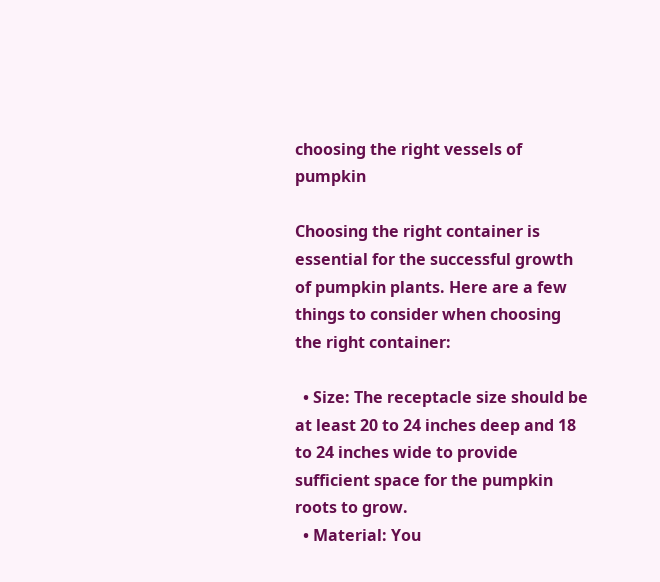choosing the right vessels of pumpkin

Choosing the right container is essential for the successful growth of pumpkin plants. Here are a few things to consider when choosing the right container:

  • Size: The receptacle size should be at least 20 to 24 inches deep and 18 to 24 inches wide to provide sufficient space for the pumpkin roots to grow.
  • Material: You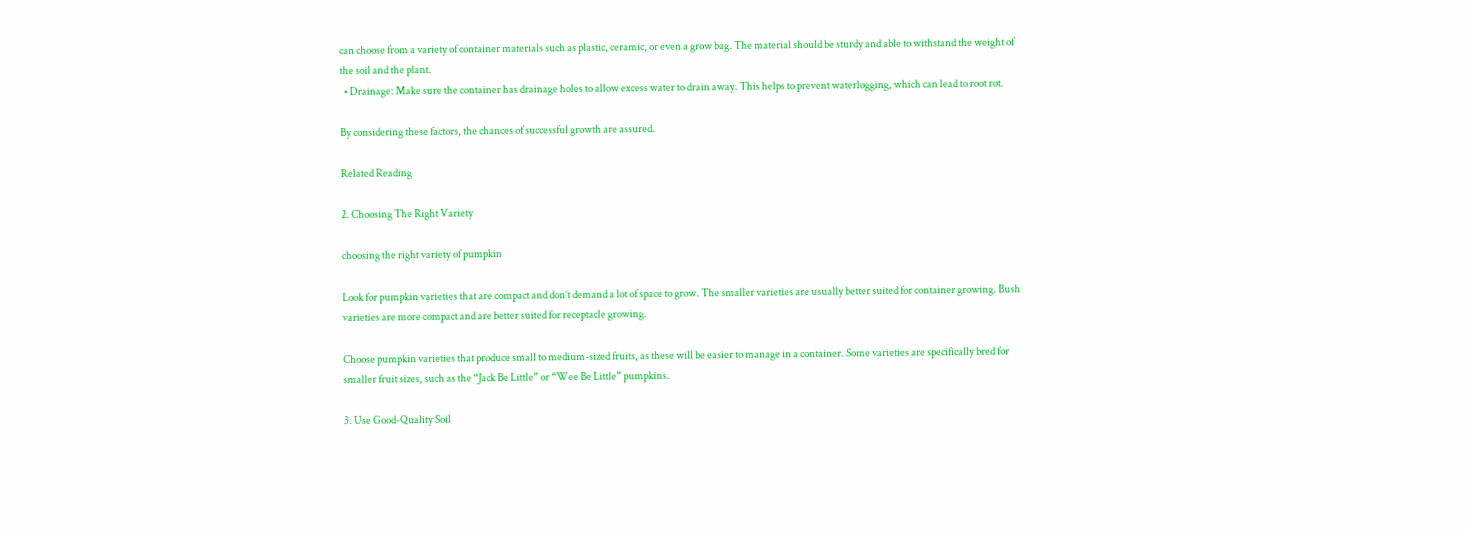can choose from a variety of container materials such as plastic, ceramic, or even a grow bag. The material should be sturdy and able to withstand the weight of the soil and the plant.
  • Drainage: Make sure the container has drainage holes to allow excess water to drain away. This helps to prevent waterlogging, which can lead to root rot.

By considering these factors, the chances of successful growth are assured.

Related Reading

2. Choosing The Right Variety

choosing the right variety of pumpkin

Look for pumpkin varieties that are compact and don’t demand a lot of space to grow. The smaller varieties are usually better suited for container growing. Bush varieties are more compact and are better suited for receptacle growing.

Choose pumpkin varieties that produce small to medium-sized fruits, as these will be easier to manage in a container. Some varieties are specifically bred for smaller fruit sizes, such as the “Jack Be Little” or “Wee Be Little” pumpkins.

3. Use Good-Quality Soil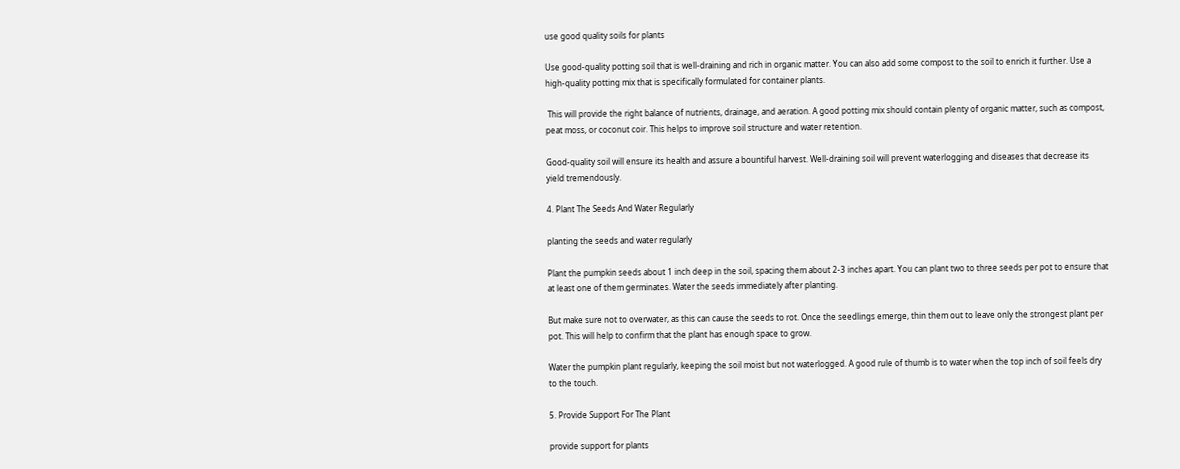use good quality soils for plants

Use good-quality potting soil that is well-draining and rich in organic matter. You can also add some compost to the soil to enrich it further. Use a high-quality potting mix that is specifically formulated for container plants.

 This will provide the right balance of nutrients, drainage, and aeration. A good potting mix should contain plenty of organic matter, such as compost, peat moss, or coconut coir. This helps to improve soil structure and water retention.

Good-quality soil will ensure its health and assure a bountiful harvest. Well-draining soil will prevent waterlogging and diseases that decrease its yield tremendously.

4. Plant The Seeds And Water Regularly

planting the seeds and water regularly

Plant the pumpkin seeds about 1 inch deep in the soil, spacing them about 2-3 inches apart. You can plant two to three seeds per pot to ensure that at least one of them germinates. Water the seeds immediately after planting.

But make sure not to overwater, as this can cause the seeds to rot. Once the seedlings emerge, thin them out to leave only the strongest plant per pot. This will help to confirm that the plant has enough space to grow.

Water the pumpkin plant regularly, keeping the soil moist but not waterlogged. A good rule of thumb is to water when the top inch of soil feels dry to the touch.

5. Provide Support For The Plant

provide support for plants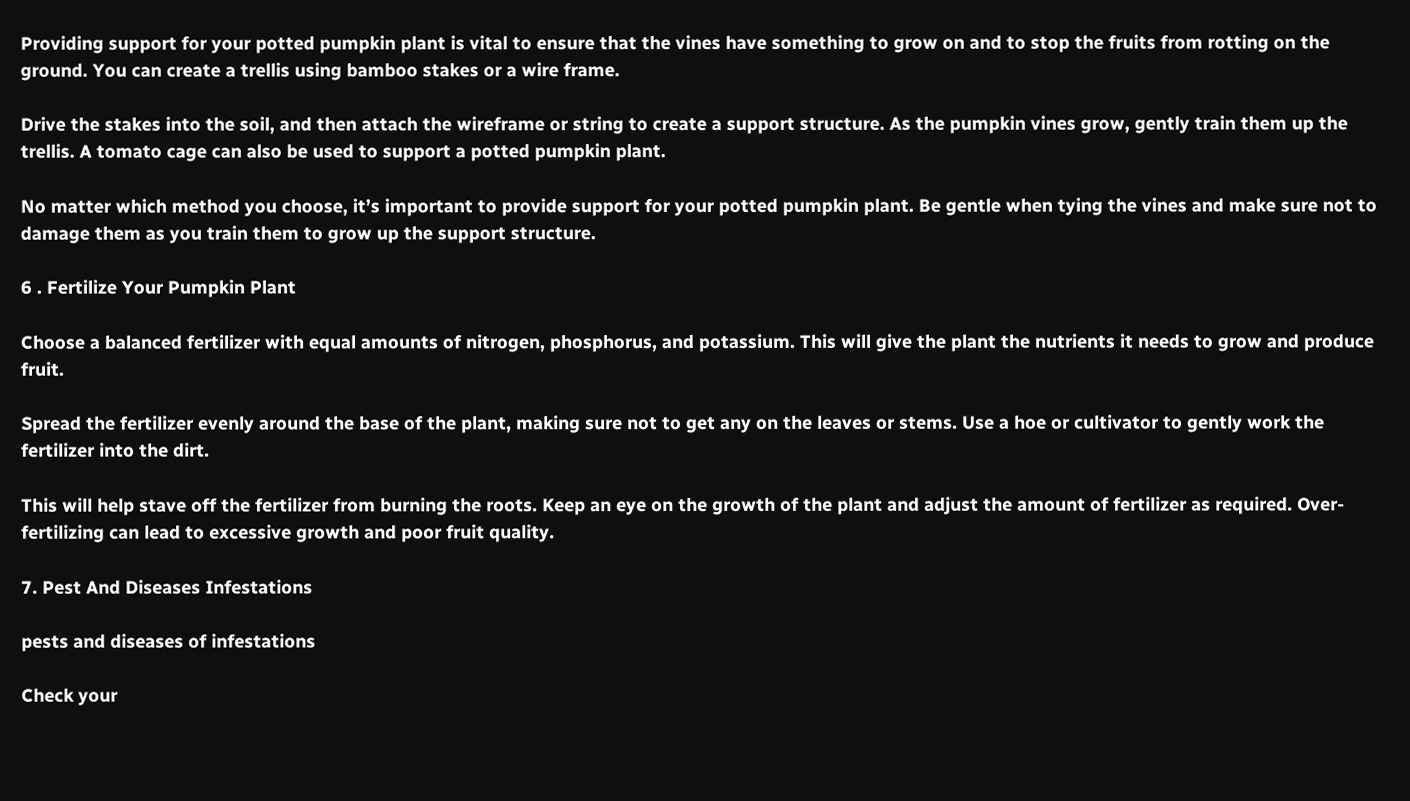Providing support for your potted pumpkin plant is vital to ensure that the vines have something to grow on and to stop the fruits from rotting on the ground. You can create a trellis using bamboo stakes or a wire frame.

Drive the stakes into the soil, and then attach the wireframe or string to create a support structure. As the pumpkin vines grow, gently train them up the trellis. A tomato cage can also be used to support a potted pumpkin plant.

No matter which method you choose, it’s important to provide support for your potted pumpkin plant. Be gentle when tying the vines and make sure not to damage them as you train them to grow up the support structure.

6 . Fertilize Your Pumpkin Plant

Choose a balanced fertilizer with equal amounts of nitrogen, phosphorus, and potassium. This will give the plant the nutrients it needs to grow and produce fruit.

Spread the fertilizer evenly around the base of the plant, making sure not to get any on the leaves or stems. Use a hoe or cultivator to gently work the fertilizer into the dirt.

This will help stave off the fertilizer from burning the roots. Keep an eye on the growth of the plant and adjust the amount of fertilizer as required. Over-fertilizing can lead to excessive growth and poor fruit quality.

7. Pest And Diseases Infestations

pests and diseases of infestations

Check your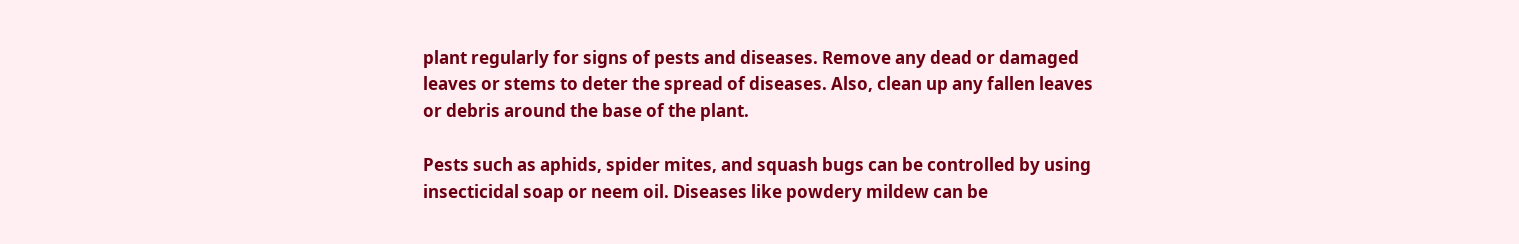plant regularly for signs of pests and diseases. Remove any dead or damaged leaves or stems to deter the spread of diseases. Also, clean up any fallen leaves or debris around the base of the plant.

Pests such as aphids, spider mites, and squash bugs can be controlled by using insecticidal soap or neem oil. Diseases like powdery mildew can be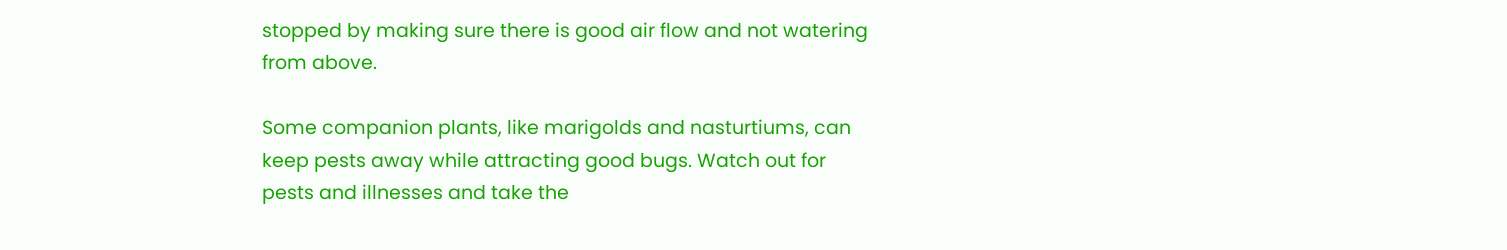stopped by making sure there is good air flow and not watering from above.

Some companion plants, like marigolds and nasturtiums, can keep pests away while attracting good bugs. Watch out for pests and illnesses and take the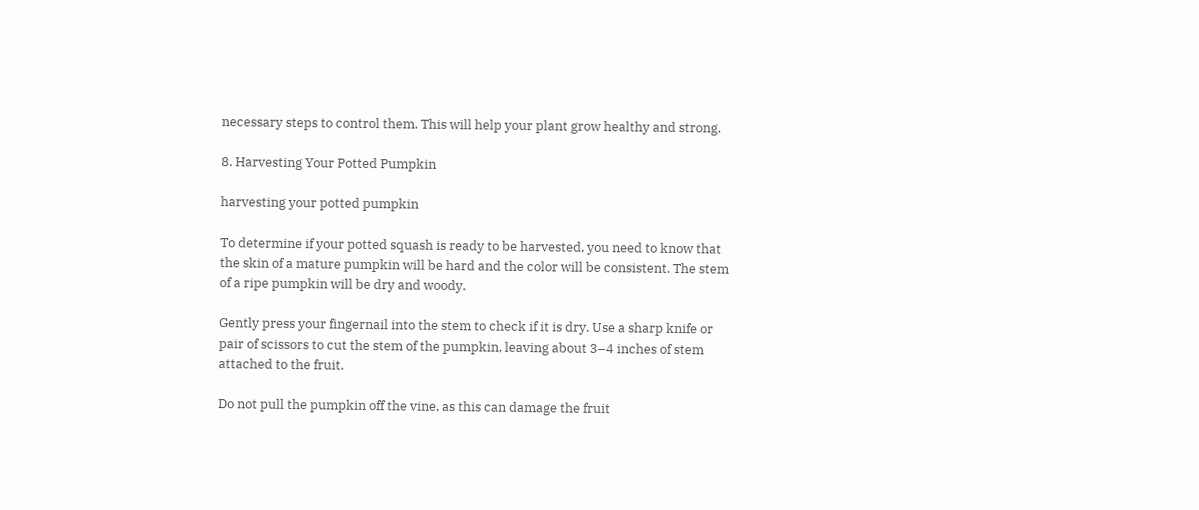necessary steps to control them. This will help your plant grow healthy and strong.

8. Harvesting Your Potted Pumpkin

harvesting your potted pumpkin

To determine if your potted squash is ready to be harvested, you need to know that the skin of a mature pumpkin will be hard and the color will be consistent. The stem of a ripe pumpkin will be dry and woody.

Gently press your fingernail into the stem to check if it is dry. Use a sharp knife or pair of scissors to cut the stem of the pumpkin, leaving about 3–4 inches of stem attached to the fruit.

Do not pull the pumpkin off the vine, as this can damage the fruit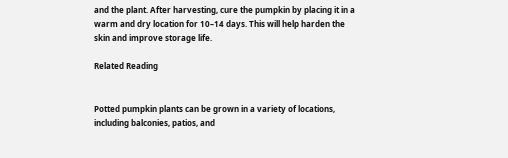and the plant. After harvesting, cure the pumpkin by placing it in a warm and dry location for 10–14 days. This will help harden the skin and improve storage life.

Related Reading


Potted pumpkin plants can be grown in a variety of locations, including balconies, patios, and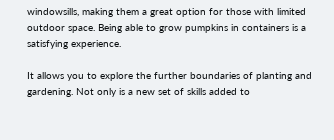windowsills, making them a great option for those with limited outdoor space. Being able to grow pumpkins in containers is a satisfying experience.

It allows you to explore the further boundaries of planting and gardening. Not only is a new set of skills added to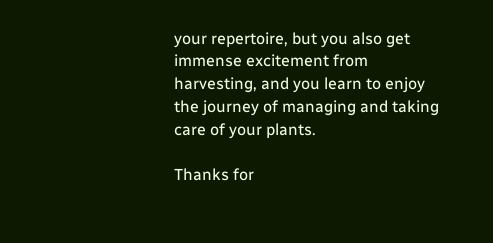your repertoire, but you also get immense excitement from harvesting, and you learn to enjoy the journey of managing and taking care of your plants.

Thanks for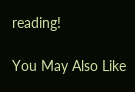reading!

You May Also Like